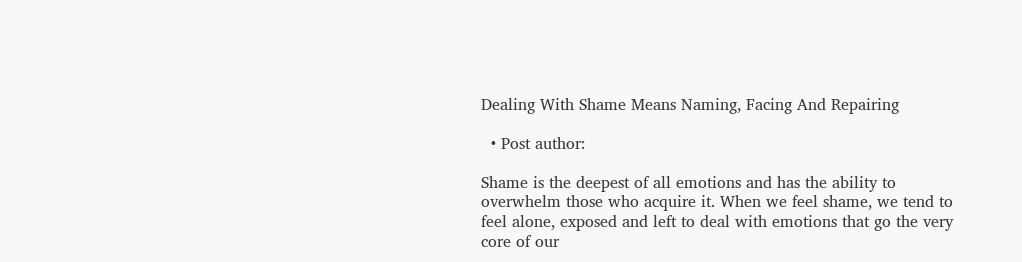Dealing With Shame Means Naming, Facing And Repairing

  • Post author:

Shame is the deepest of all emotions and has the ability to overwhelm those who acquire it. When we feel shame, we tend to feel alone, exposed and left to deal with emotions that go the very core of our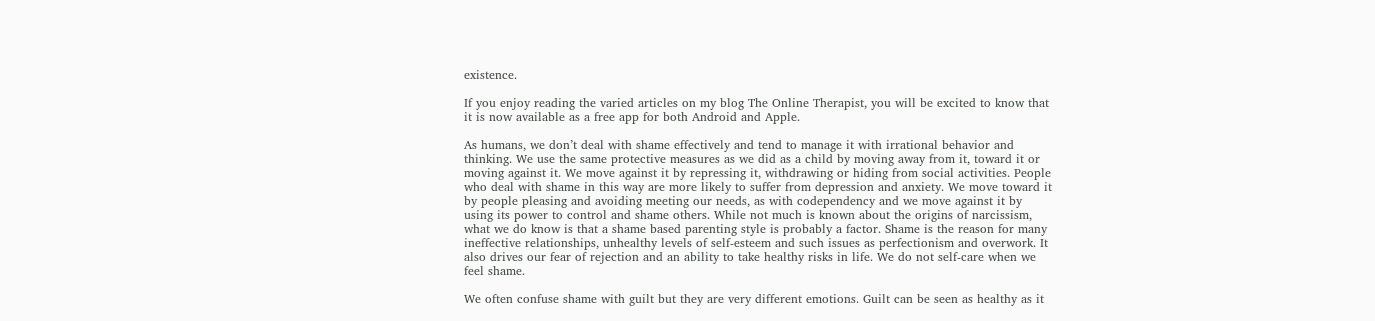existence.

If you enjoy reading the varied articles on my blog The Online Therapist, you will be excited to know that it is now available as a free app for both Android and Apple.

As humans, we don’t deal with shame effectively and tend to manage it with irrational behavior and thinking. We use the same protective measures as we did as a child by moving away from it, toward it or moving against it. We move against it by repressing it, withdrawing or hiding from social activities. People who deal with shame in this way are more likely to suffer from depression and anxiety. We move toward it by people pleasing and avoiding meeting our needs, as with codependency and we move against it by using its power to control and shame others. While not much is known about the origins of narcissism, what we do know is that a shame based parenting style is probably a factor. Shame is the reason for many ineffective relationships, unhealthy levels of self-esteem and such issues as perfectionism and overwork. It also drives our fear of rejection and an ability to take healthy risks in life. We do not self-care when we feel shame.

We often confuse shame with guilt but they are very different emotions. Guilt can be seen as healthy as it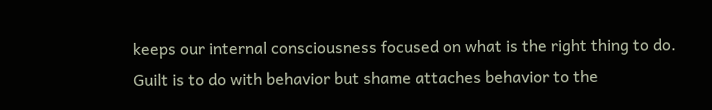keeps our internal consciousness focused on what is the right thing to do. Guilt is to do with behavior but shame attaches behavior to the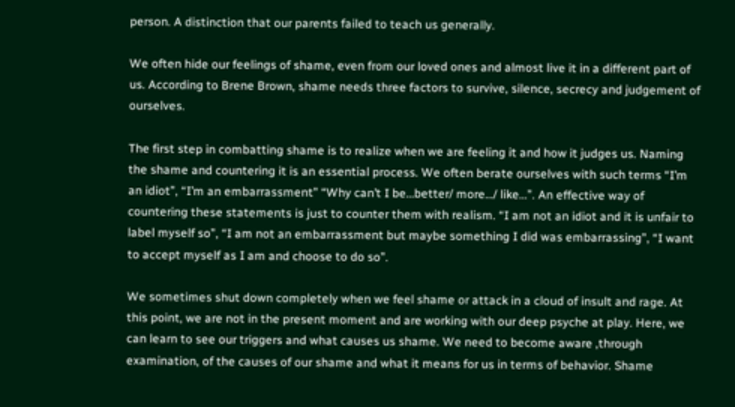person. A distinction that our parents failed to teach us generally.

We often hide our feelings of shame, even from our loved ones and almost live it in a different part of us. According to Brene Brown, shame needs three factors to survive, silence, secrecy and judgement of ourselves.

The first step in combatting shame is to realize when we are feeling it and how it judges us. Naming the shame and countering it is an essential process. We often berate ourselves with such terms “I’m an idiot”, “I’m an embarrassment” “Why can’t I be…better/ more…/ like…”. An effective way of countering these statements is just to counter them with realism. “I am not an idiot and it is unfair to label myself so”, “I am not an embarrassment but maybe something I did was embarrassing”, “I want to accept myself as I am and choose to do so”.

We sometimes shut down completely when we feel shame or attack in a cloud of insult and rage. At this point, we are not in the present moment and are working with our deep psyche at play. Here, we can learn to see our triggers and what causes us shame. We need to become aware ,through examination, of the causes of our shame and what it means for us in terms of behavior. Shame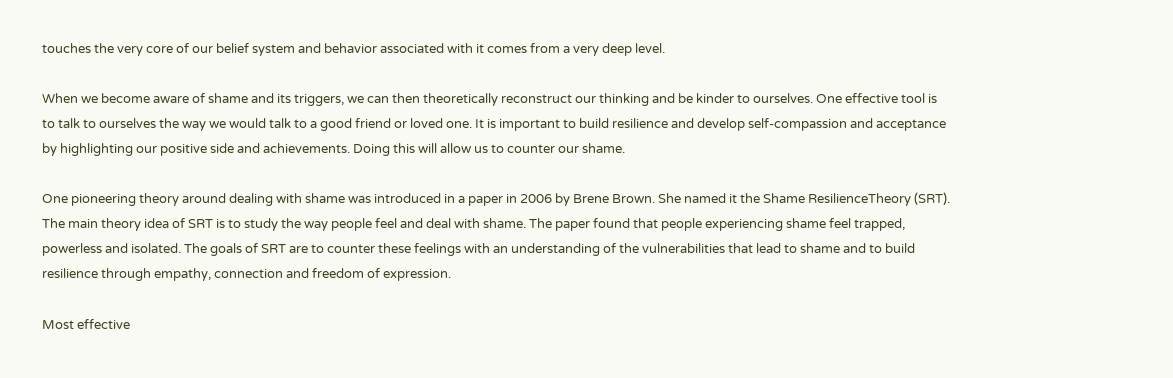touches the very core of our belief system and behavior associated with it comes from a very deep level.

When we become aware of shame and its triggers, we can then theoretically reconstruct our thinking and be kinder to ourselves. One effective tool is to talk to ourselves the way we would talk to a good friend or loved one. It is important to build resilience and develop self-compassion and acceptance by highlighting our positive side and achievements. Doing this will allow us to counter our shame.

One pioneering theory around dealing with shame was introduced in a paper in 2006 by Brene Brown. She named it the Shame ResilienceTheory (SRT). The main theory idea of SRT is to study the way people feel and deal with shame. The paper found that people experiencing shame feel trapped, powerless and isolated. The goals of SRT are to counter these feelings with an understanding of the vulnerabilities that lead to shame and to build resilience through empathy, connection and freedom of expression.

Most effective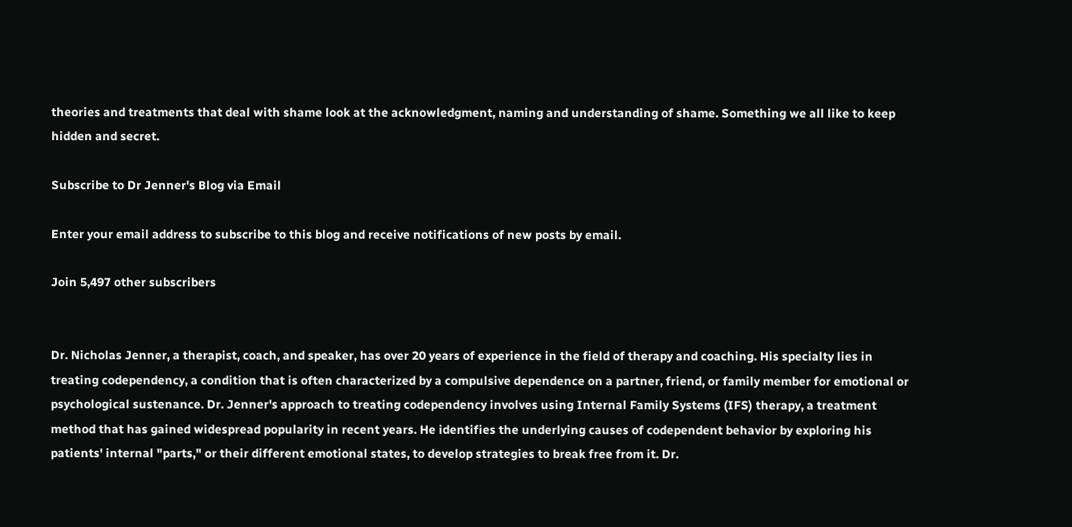theories and treatments that deal with shame look at the acknowledgment, naming and understanding of shame. Something we all like to keep hidden and secret.

Subscribe to Dr Jenner's Blog via Email

Enter your email address to subscribe to this blog and receive notifications of new posts by email.

Join 5,497 other subscribers


Dr. Nicholas Jenner, a therapist, coach, and speaker, has over 20 years of experience in the field of therapy and coaching. His specialty lies in treating codependency, a condition that is often characterized by a compulsive dependence on a partner, friend, or family member for emotional or psychological sustenance. Dr. Jenner's approach to treating codependency involves using Internal Family Systems (IFS) therapy, a treatment method that has gained widespread popularity in recent years. He identifies the underlying causes of codependent behavior by exploring his patients' internal "parts," or their different emotional states, to develop strategies to break free from it. Dr.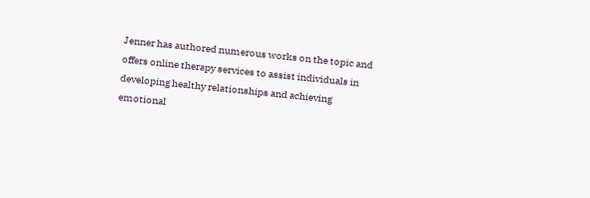Jenner has authored numerous works on the topic and offers online therapy services to assist individuals in developing healthy relationships and achieving emotional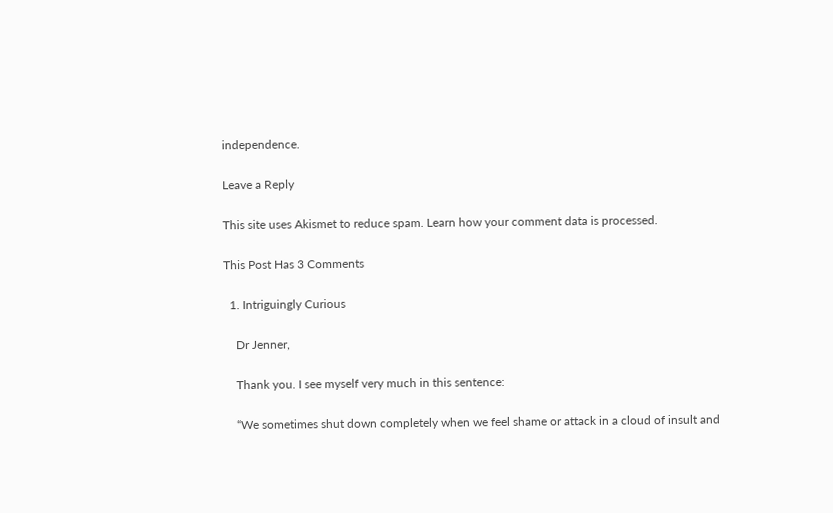independence.

Leave a Reply

This site uses Akismet to reduce spam. Learn how your comment data is processed.

This Post Has 3 Comments

  1. Intriguingly Curious

    Dr Jenner,

    Thank you. I see myself very much in this sentence:

    “We sometimes shut down completely when we feel shame or attack in a cloud of insult and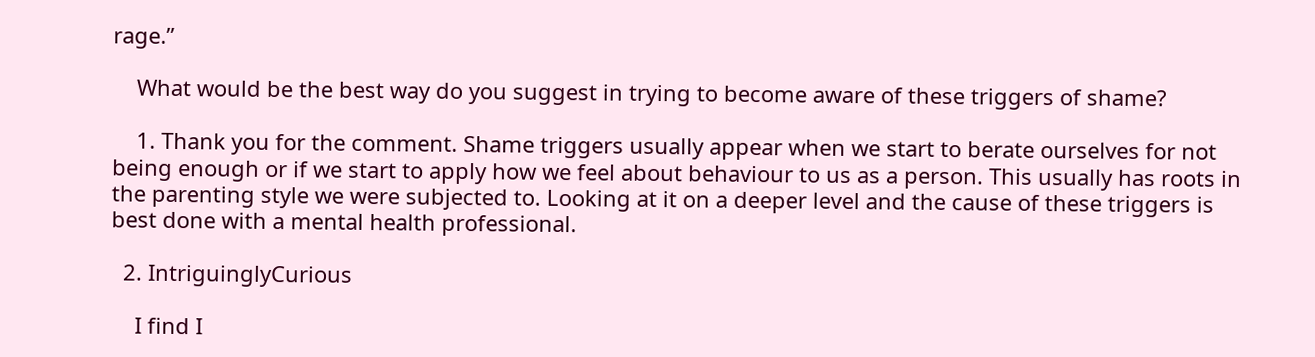rage.”

    What would be the best way do you suggest in trying to become aware of these triggers of shame?

    1. Thank you for the comment. Shame triggers usually appear when we start to berate ourselves for not being enough or if we start to apply how we feel about behaviour to us as a person. This usually has roots in the parenting style we were subjected to. Looking at it on a deeper level and the cause of these triggers is best done with a mental health professional.

  2. IntriguinglyCurious

    I find I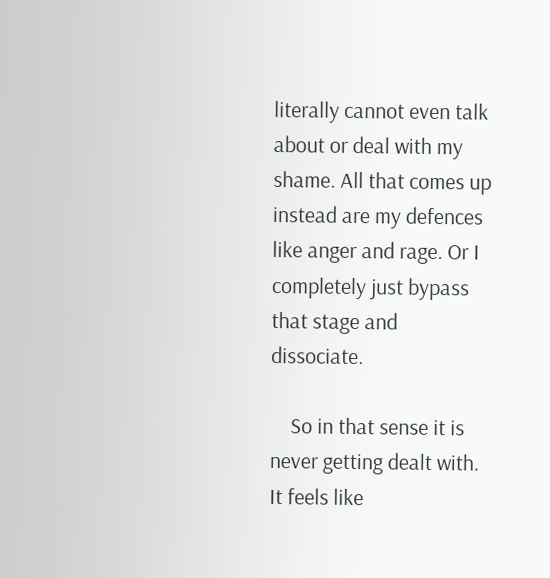literally cannot even talk about or deal with my shame. All that comes up instead are my defences like anger and rage. Or I completely just bypass that stage and dissociate.

    So in that sense it is never getting dealt with. It feels like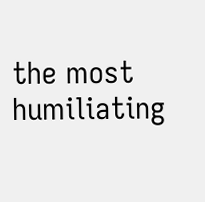the most humiliating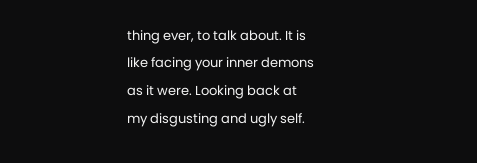thing ever, to talk about. It is like facing your inner demons as it were. Looking back at my disgusting and ugly self.